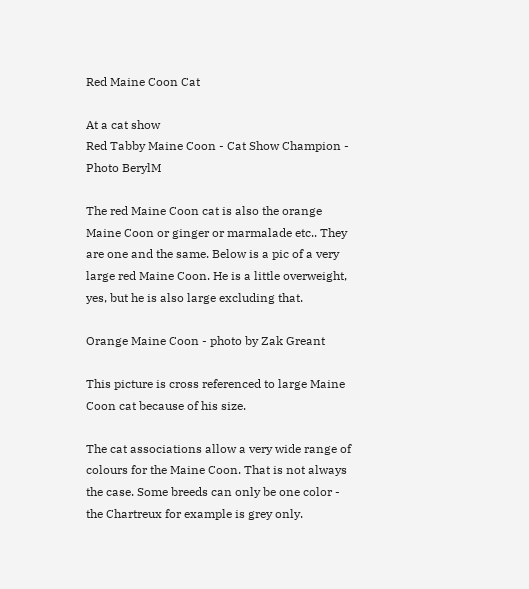Red Maine Coon Cat

At a cat show
Red Tabby Maine Coon - Cat Show Champion - Photo BerylM

The red Maine Coon cat is also the orange Maine Coon or ginger or marmalade etc.. They are one and the same. Below is a pic of a very large red Maine Coon. He is a little overweight, yes, but he is also large excluding that.

Orange Maine Coon - photo by Zak Greant

This picture is cross referenced to large Maine Coon cat because of his size.

The cat associations allow a very wide range of colours for the Maine Coon. That is not always the case. Some breeds can only be one color - the Chartreux for example is grey only.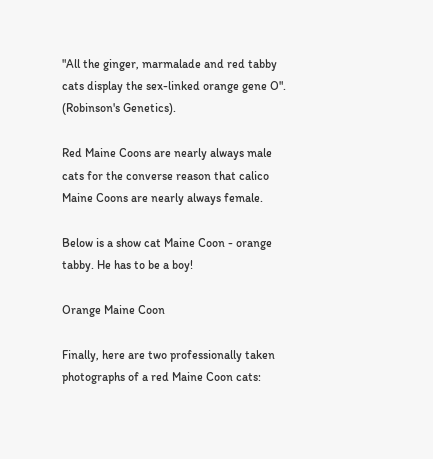"All the ginger, marmalade and red tabby cats display the sex-linked orange gene O". (Robinson's Genetics).

Red Maine Coons are nearly always male cats for the converse reason that calico Maine Coons are nearly always female.

Below is a show cat Maine Coon - orange tabby. He has to be a boy!

Orange Maine Coon

Finally, here are two professionally taken photographs of a red Maine Coon cats: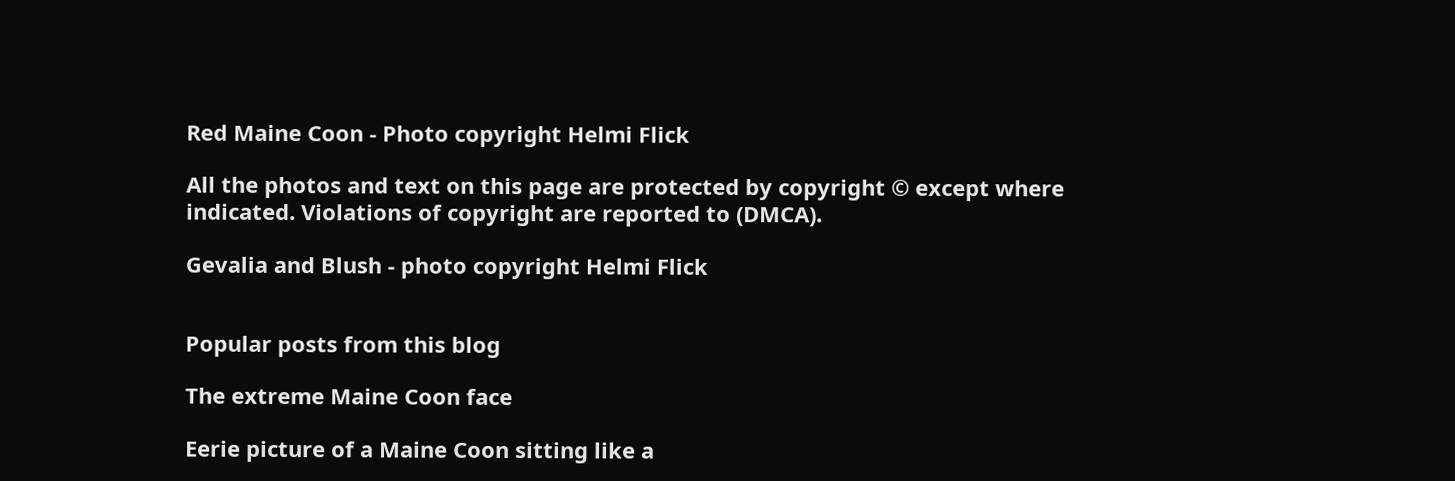Red Maine Coon - Photo copyright Helmi Flick

All the photos and text on this page are protected by copyright © except where indicated. Violations of copyright are reported to (DMCA).

Gevalia and Blush - photo copyright Helmi Flick


Popular posts from this blog

The extreme Maine Coon face

Eerie picture of a Maine Coon sitting like a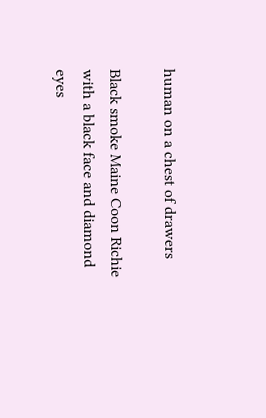human on a chest of drawers

Black smoke Maine Coon Richie with a black face and diamond eyes